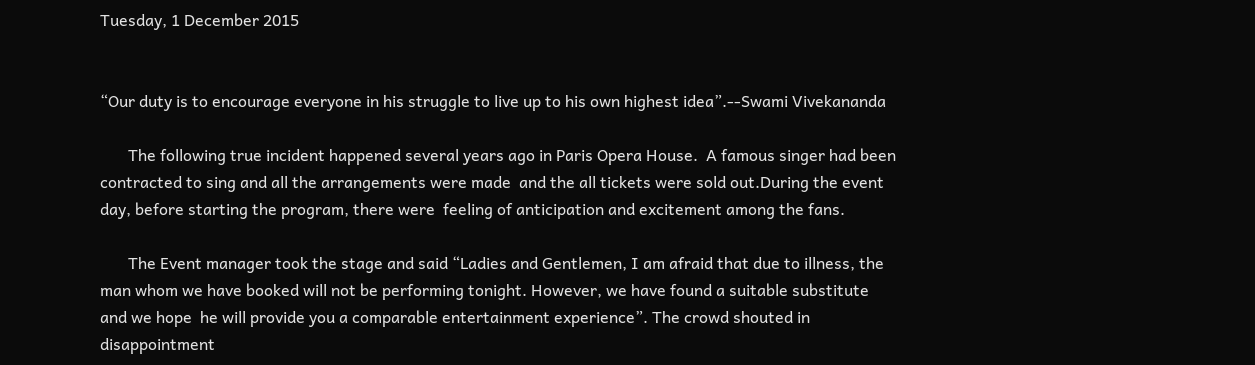Tuesday, 1 December 2015


“Our duty is to encourage everyone in his struggle to live up to his own highest idea”.--Swami Vivekananda

       The following true incident happened several years ago in Paris Opera House.  A famous singer had been contracted to sing and all the arrangements were made  and the all tickets were sold out.During the event day, before starting the program, there were  feeling of anticipation and excitement among the fans.

       The Event manager took the stage and said “Ladies and Gentlemen, I am afraid that due to illness, the man whom we have booked will not be performing tonight. However, we have found a suitable substitute and we hope  he will provide you a comparable entertainment experience”. The crowd shouted in disappointment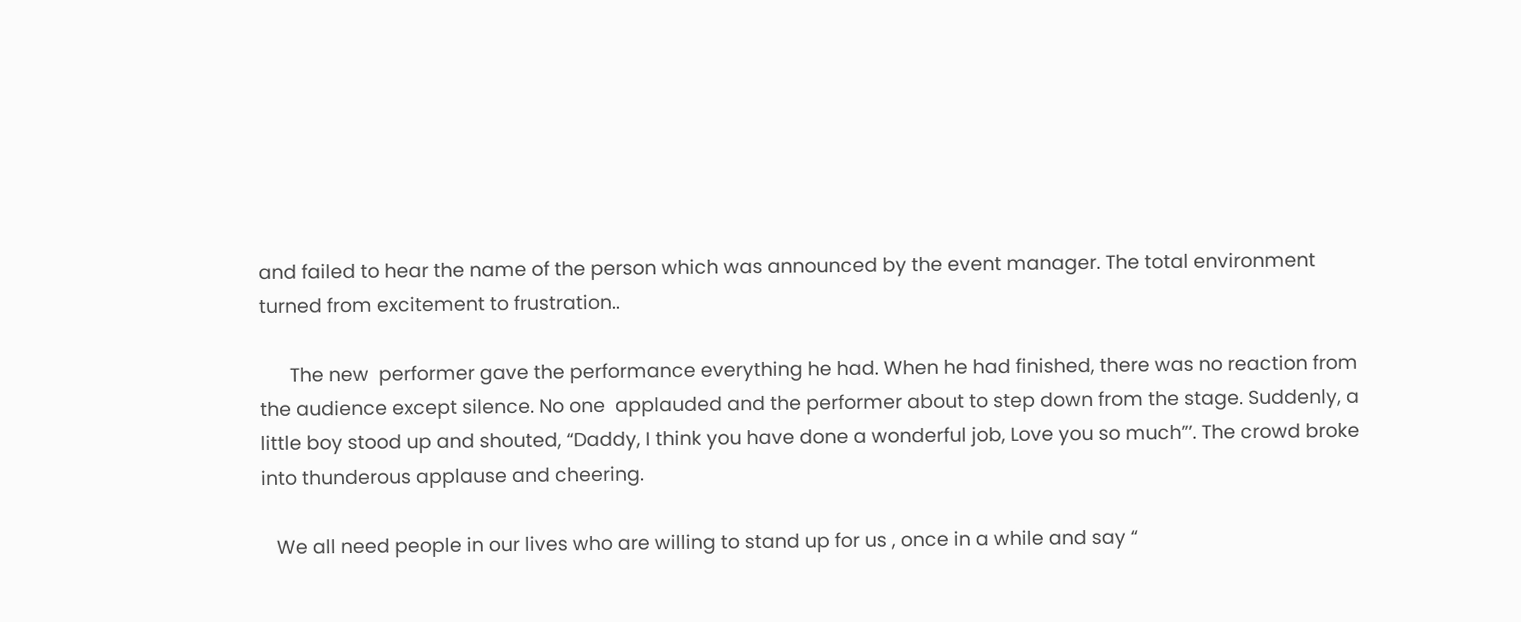and failed to hear the name of the person which was announced by the event manager. The total environment turned from excitement to frustration..

      The new  performer gave the performance everything he had. When he had finished, there was no reaction from the audience except silence. No one  applauded and the performer about to step down from the stage. Suddenly, a little boy stood up and shouted, “Daddy, I think you have done a wonderful job, Love you so much”’. The crowd broke into thunderous applause and cheering.

   We all need people in our lives who are willing to stand up for us , once in a while and say “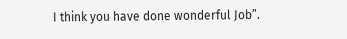I think you have done wonderful Job”.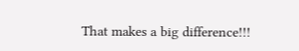That makes a big difference!!!